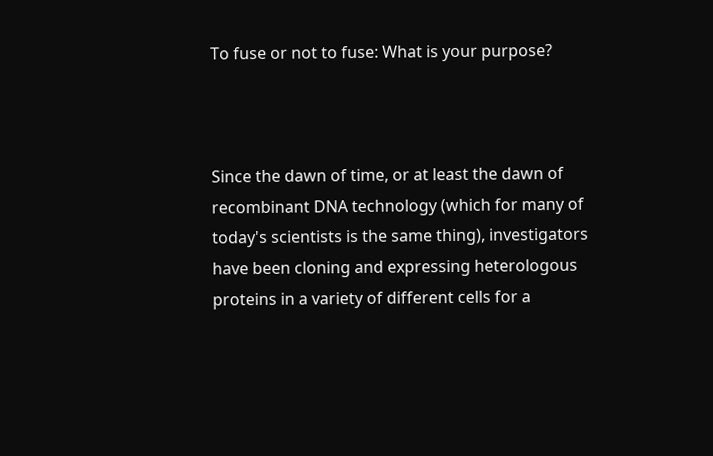To fuse or not to fuse: What is your purpose?



Since the dawn of time, or at least the dawn of recombinant DNA technology (which for many of today's scientists is the same thing), investigators have been cloning and expressing heterologous proteins in a variety of different cells for a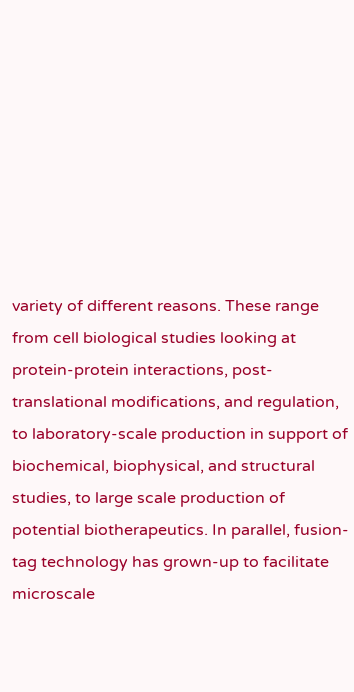variety of different reasons. These range from cell biological studies looking at protein-protein interactions, post-translational modifications, and regulation, to laboratory-scale production in support of biochemical, biophysical, and structural studies, to large scale production of potential biotherapeutics. In parallel, fusion-tag technology has grown-up to facilitate microscale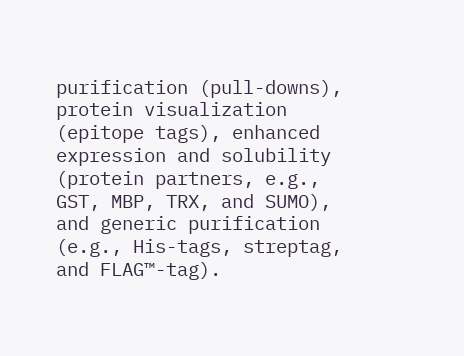purification (pull-downs), protein visualization (epitope tags), enhanced expression and solubility (protein partners, e.g., GST, MBP, TRX, and SUMO), and generic purification (e.g., His-tags, streptag, and FLAG™-tag).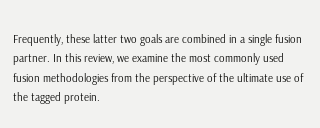Frequently, these latter two goals are combined in a single fusion partner. In this review, we examine the most commonly used fusion methodologies from the perspective of the ultimate use of the tagged protein.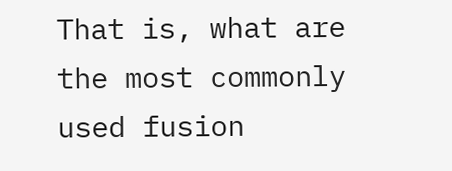That is, what are the most commonly used fusion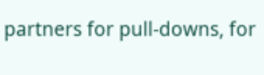partners for pull-downs, for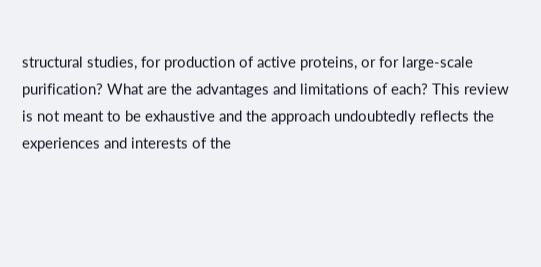structural studies, for production of active proteins, or for large-scale purification? What are the advantages and limitations of each? This review is not meant to be exhaustive and the approach undoubtedly reflects the experiences and interests of the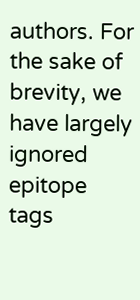authors. For the sake of brevity, we have largely ignored epitope tags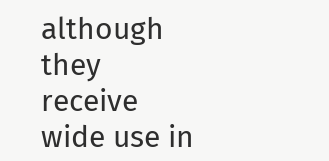although they receive wide use in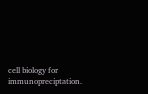cell biology for immunopreciptation.